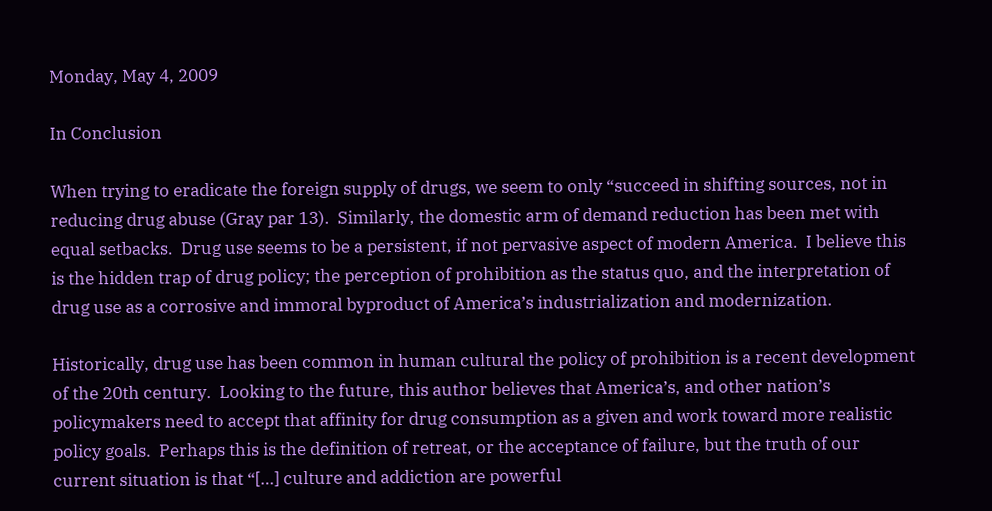Monday, May 4, 2009

In Conclusion

When trying to eradicate the foreign supply of drugs, we seem to only “succeed in shifting sources, not in reducing drug abuse (Gray par 13).  Similarly, the domestic arm of demand reduction has been met with equal setbacks.  Drug use seems to be a persistent, if not pervasive aspect of modern America.  I believe this is the hidden trap of drug policy; the perception of prohibition as the status quo, and the interpretation of drug use as a corrosive and immoral byproduct of America’s industrialization and modernization.

Historically, drug use has been common in human cultural the policy of prohibition is a recent development of the 20th century.  Looking to the future, this author believes that America’s, and other nation’s policymakers need to accept that affinity for drug consumption as a given and work toward more realistic policy goals.  Perhaps this is the definition of retreat, or the acceptance of failure, but the truth of our current situation is that “[…] culture and addiction are powerful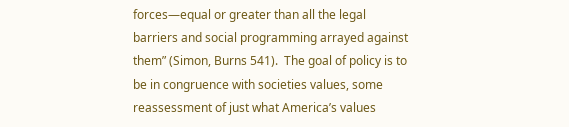forces—equal or greater than all the legal barriers and social programming arrayed against them” (Simon, Burns 541).  The goal of policy is to be in congruence with societies values, some reassessment of just what America’s values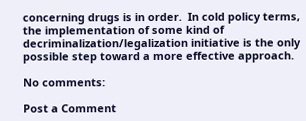concerning drugs is in order.  In cold policy terms, the implementation of some kind of decriminalization/legalization initiative is the only possible step toward a more effective approach.

No comments:

Post a Comment